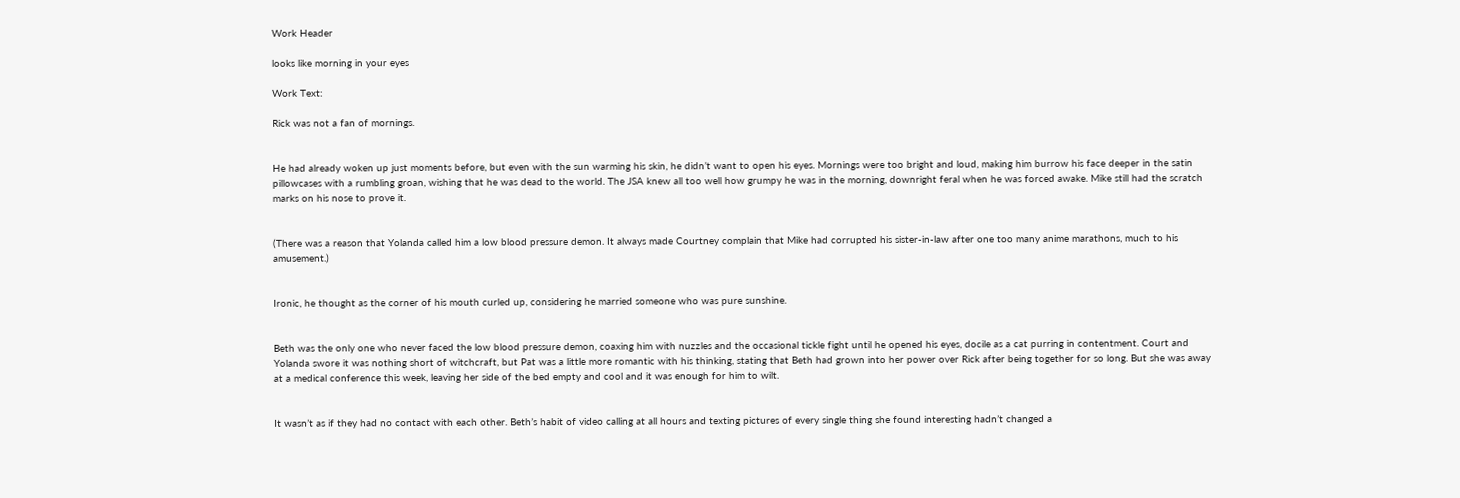Work Header

looks like morning in your eyes

Work Text:

Rick was not a fan of mornings.


He had already woken up just moments before, but even with the sun warming his skin, he didn’t want to open his eyes. Mornings were too bright and loud, making him burrow his face deeper in the satin pillowcases with a rumbling groan, wishing that he was dead to the world. The JSA knew all too well how grumpy he was in the morning, downright feral when he was forced awake. Mike still had the scratch marks on his nose to prove it.


(There was a reason that Yolanda called him a low blood pressure demon. It always made Courtney complain that Mike had corrupted his sister-in-law after one too many anime marathons, much to his amusement.)


Ironic, he thought as the corner of his mouth curled up, considering he married someone who was pure sunshine.


Beth was the only one who never faced the low blood pressure demon, coaxing him with nuzzles and the occasional tickle fight until he opened his eyes, docile as a cat purring in contentment. Court and Yolanda swore it was nothing short of witchcraft, but Pat was a little more romantic with his thinking, stating that Beth had grown into her power over Rick after being together for so long. But she was away at a medical conference this week, leaving her side of the bed empty and cool and it was enough for him to wilt.


It wasn’t as if they had no contact with each other. Beth’s habit of video calling at all hours and texting pictures of every single thing she found interesting hadn’t changed a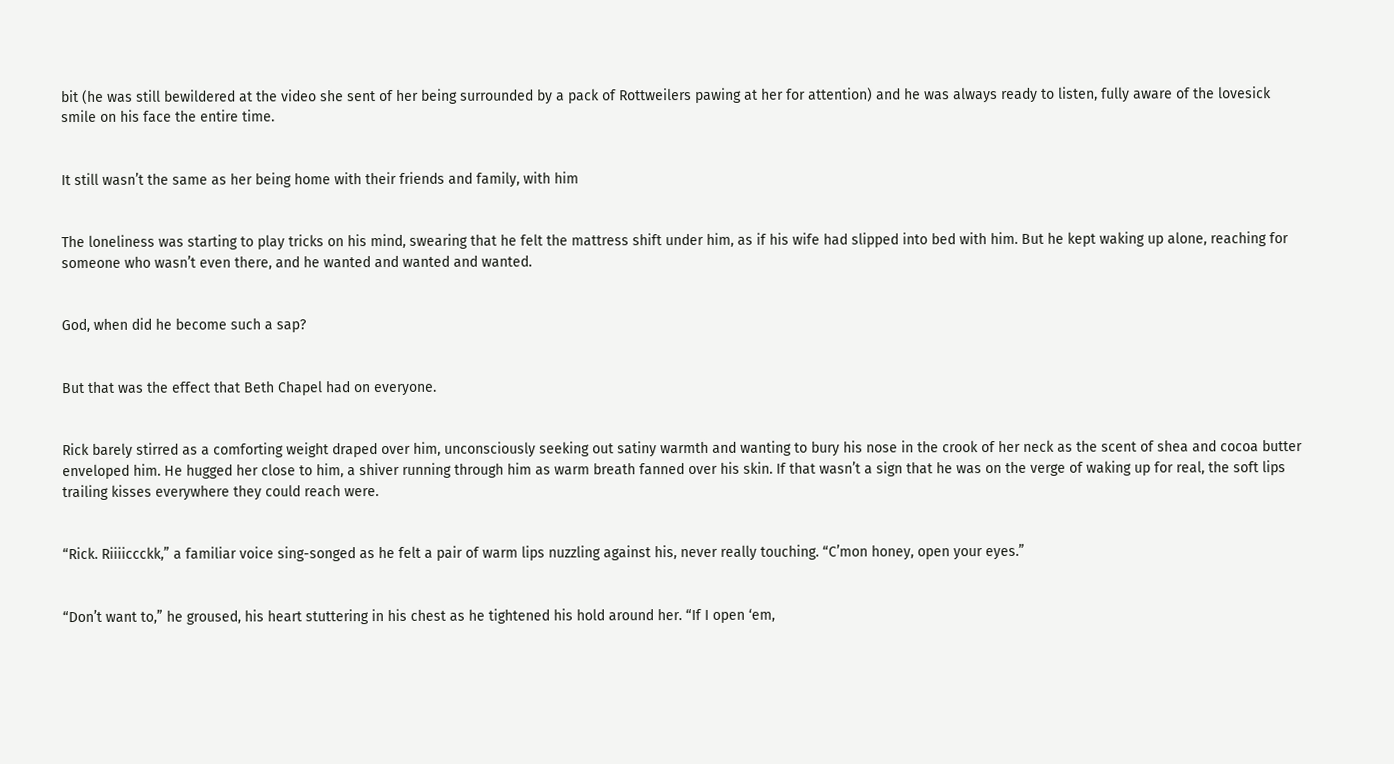bit (he was still bewildered at the video she sent of her being surrounded by a pack of Rottweilers pawing at her for attention) and he was always ready to listen, fully aware of the lovesick smile on his face the entire time.


It still wasn’t the same as her being home with their friends and family, with him


The loneliness was starting to play tricks on his mind, swearing that he felt the mattress shift under him, as if his wife had slipped into bed with him. But he kept waking up alone, reaching for someone who wasn’t even there, and he wanted and wanted and wanted.


God, when did he become such a sap?


But that was the effect that Beth Chapel had on everyone.


Rick barely stirred as a comforting weight draped over him, unconsciously seeking out satiny warmth and wanting to bury his nose in the crook of her neck as the scent of shea and cocoa butter enveloped him. He hugged her close to him, a shiver running through him as warm breath fanned over his skin. If that wasn’t a sign that he was on the verge of waking up for real, the soft lips trailing kisses everywhere they could reach were.


“Rick. Riiiiccckk,” a familiar voice sing-songed as he felt a pair of warm lips nuzzling against his, never really touching. “C’mon honey, open your eyes.”


“Don’t want to,” he groused, his heart stuttering in his chest as he tightened his hold around her. “If I open ‘em,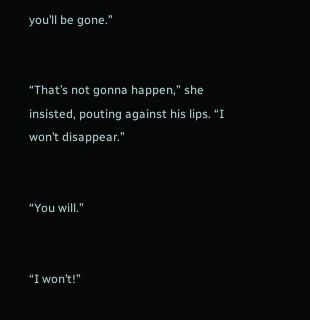you’ll be gone.”


“That’s not gonna happen,” she insisted, pouting against his lips. “I won’t disappear.”


“You will.”


“I won’t!”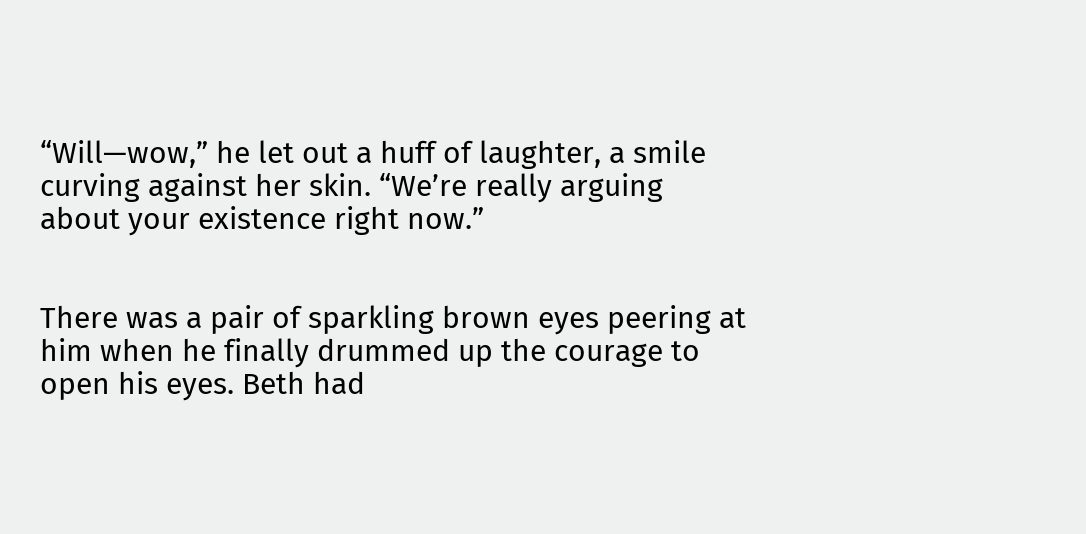“Will—wow,” he let out a huff of laughter, a smile curving against her skin. “We’re really arguing about your existence right now.”


There was a pair of sparkling brown eyes peering at him when he finally drummed up the courage to open his eyes. Beth had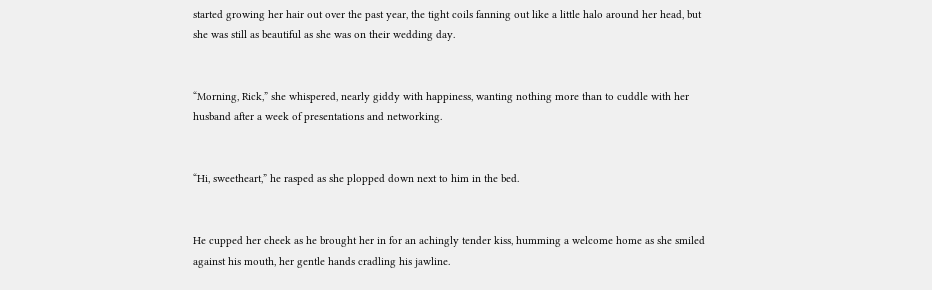started growing her hair out over the past year, the tight coils fanning out like a little halo around her head, but she was still as beautiful as she was on their wedding day.


“Morning, Rick,” she whispered, nearly giddy with happiness, wanting nothing more than to cuddle with her husband after a week of presentations and networking.


“Hi, sweetheart,” he rasped as she plopped down next to him in the bed.


He cupped her cheek as he brought her in for an achingly tender kiss, humming a welcome home as she smiled against his mouth, her gentle hands cradling his jawline.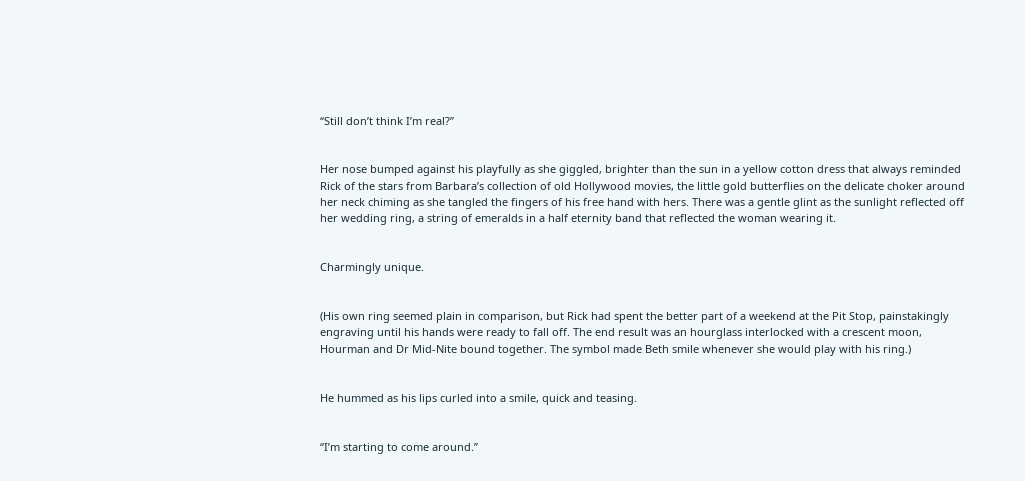“Still don’t think I’m real?”


Her nose bumped against his playfully as she giggled, brighter than the sun in a yellow cotton dress that always reminded Rick of the stars from Barbara’s collection of old Hollywood movies, the little gold butterflies on the delicate choker around her neck chiming as she tangled the fingers of his free hand with hers. There was a gentle glint as the sunlight reflected off her wedding ring, a string of emeralds in a half eternity band that reflected the woman wearing it.


Charmingly unique.


(His own ring seemed plain in comparison, but Rick had spent the better part of a weekend at the Pit Stop, painstakingly engraving until his hands were ready to fall off. The end result was an hourglass interlocked with a crescent moon, Hourman and Dr Mid-Nite bound together. The symbol made Beth smile whenever she would play with his ring.)


He hummed as his lips curled into a smile, quick and teasing.


“I’m starting to come around.”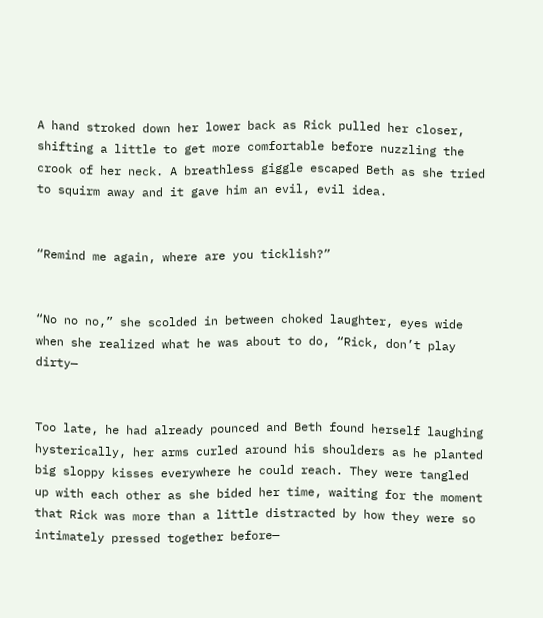A hand stroked down her lower back as Rick pulled her closer, shifting a little to get more comfortable before nuzzling the crook of her neck. A breathless giggle escaped Beth as she tried to squirm away and it gave him an evil, evil idea.


“Remind me again, where are you ticklish?”


“No no no,” she scolded in between choked laughter, eyes wide when she realized what he was about to do, “Rick, don’t play dirty—


Too late, he had already pounced and Beth found herself laughing hysterically, her arms curled around his shoulders as he planted big sloppy kisses everywhere he could reach. They were tangled up with each other as she bided her time, waiting for the moment that Rick was more than a little distracted by how they were so intimately pressed together before—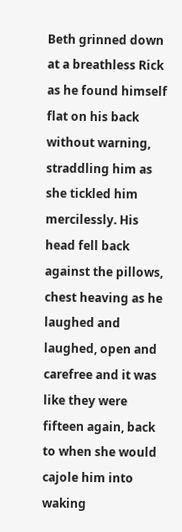Beth grinned down at a breathless Rick as he found himself flat on his back without warning, straddling him as she tickled him mercilessly. His head fell back against the pillows, chest heaving as he laughed and laughed, open and carefree and it was like they were fifteen again, back to when she would cajole him into waking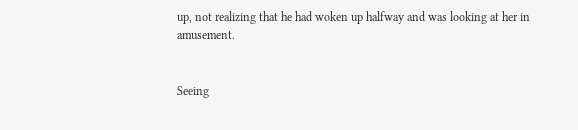up, not realizing that he had woken up halfway and was looking at her in amusement.


Seeing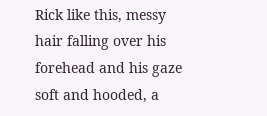Rick like this, messy hair falling over his forehead and his gaze soft and hooded, a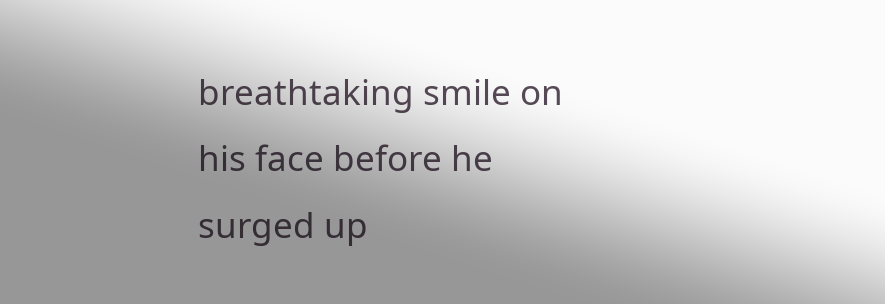breathtaking smile on his face before he surged up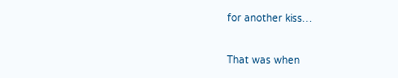for another kiss…


That was when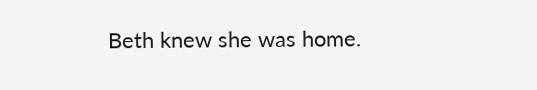Beth knew she was home.